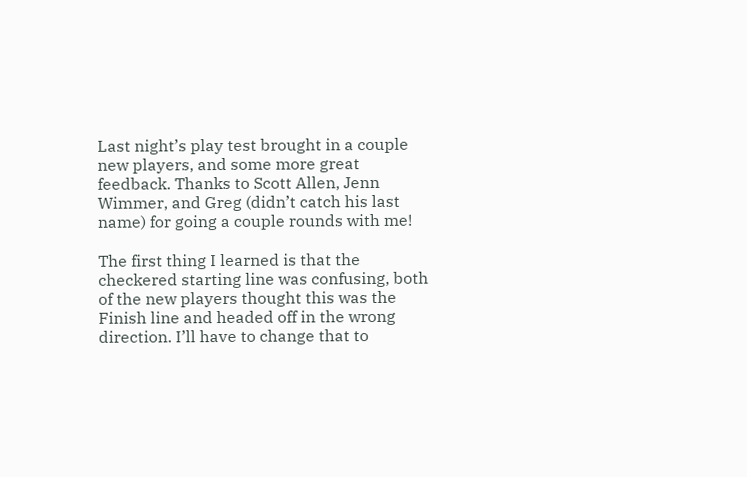Last night’s play test brought in a couple new players, and some more great feedback. Thanks to Scott Allen, Jenn Wimmer, and Greg (didn’t catch his last name) for going a couple rounds with me!

The first thing I learned is that the checkered starting line was confusing, both of the new players thought this was the Finish line and headed off in the wrong direction. I’ll have to change that to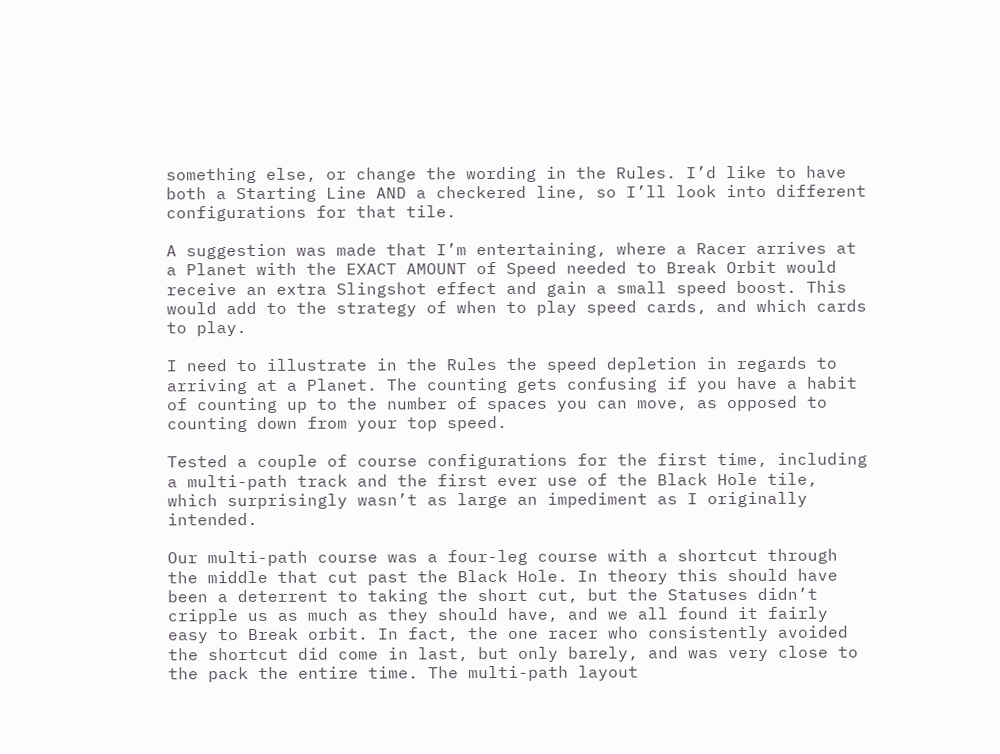something else, or change the wording in the Rules. I’d like to have both a Starting Line AND a checkered line, so I’ll look into different configurations for that tile.

A suggestion was made that I’m entertaining, where a Racer arrives at a Planet with the EXACT AMOUNT of Speed needed to Break Orbit would receive an extra Slingshot effect and gain a small speed boost. This would add to the strategy of when to play speed cards, and which cards to play.

I need to illustrate in the Rules the speed depletion in regards to arriving at a Planet. The counting gets confusing if you have a habit of counting up to the number of spaces you can move, as opposed to counting down from your top speed.

Tested a couple of course configurations for the first time, including a multi-path track and the first ever use of the Black Hole tile, which surprisingly wasn’t as large an impediment as I originally intended.

Our multi-path course was a four-leg course with a shortcut through the middle that cut past the Black Hole. In theory this should have been a deterrent to taking the short cut, but the Statuses didn’t cripple us as much as they should have, and we all found it fairly easy to Break orbit. In fact, the one racer who consistently avoided the shortcut did come in last, but only barely, and was very close to the pack the entire time. The multi-path layout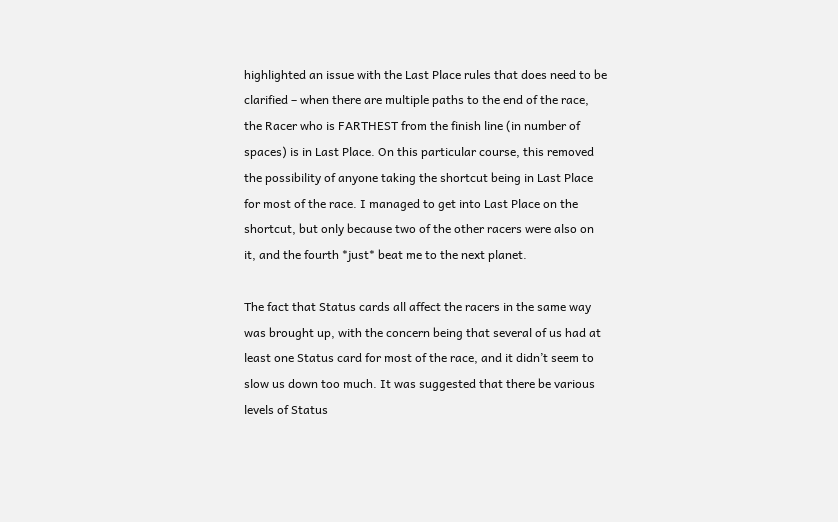highlighted an issue with the Last Place rules that does need to be clarified – when there are multiple paths to the end of the race, the Racer who is FARTHEST from the finish line (in number of spaces) is in Last Place. On this particular course, this removed the possibility of anyone taking the shortcut being in Last Place for most of the race. I managed to get into Last Place on the shortcut, but only because two of the other racers were also on it, and the fourth *just* beat me to the next planet.

The fact that Status cards all affect the racers in the same way was brought up, with the concern being that several of us had at least one Status card for most of the race, and it didn’t seem to slow us down too much. It was suggested that there be various levels of Status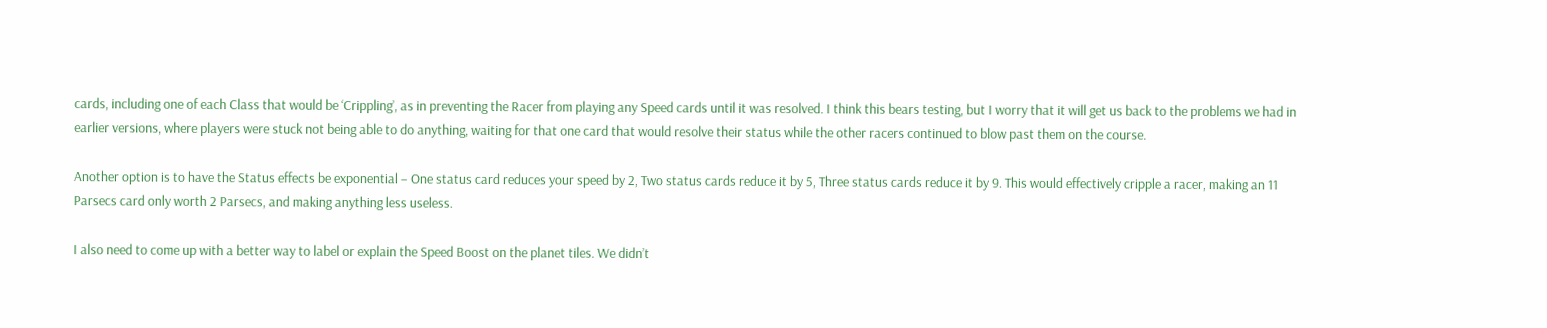cards, including one of each Class that would be ‘Crippling’, as in preventing the Racer from playing any Speed cards until it was resolved. I think this bears testing, but I worry that it will get us back to the problems we had in earlier versions, where players were stuck not being able to do anything, waiting for that one card that would resolve their status while the other racers continued to blow past them on the course.

Another option is to have the Status effects be exponential – One status card reduces your speed by 2, Two status cards reduce it by 5, Three status cards reduce it by 9. This would effectively cripple a racer, making an 11 Parsecs card only worth 2 Parsecs, and making anything less useless.

I also need to come up with a better way to label or explain the Speed Boost on the planet tiles. We didn’t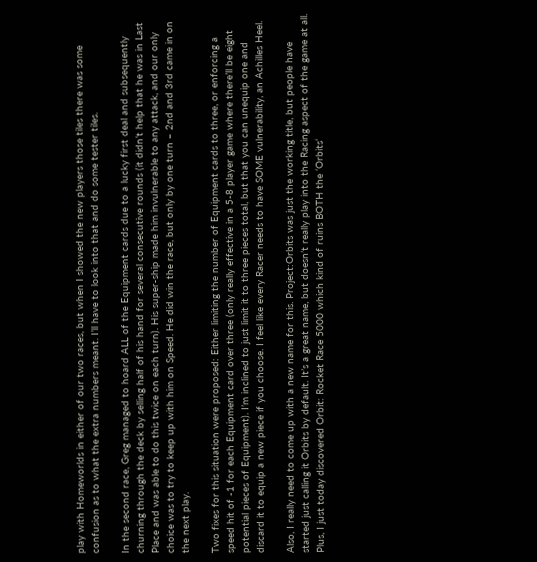play with Homeworlds in either of our two races, but when I showed the new players those tiles there was some confusion as to what the extra numbers meant. I’ll have to look into that and do some tester tiles.

In the second race, Greg managed to hoard ALL of the Equipment cards due to a lucky first deal and subsequently churning through the deck by selling half of his hand for several consecutive rounds (it didn’t help that he was in Last Place and was able to do this twice on each turn). His super-ship made him invulnerable to any attack, and our only choice was to try to keep up with him on Speed. He did win the race, but only by one turn – 2nd and 3rd came in on the next play.

Two fixes for this situation were proposed: Either limiting the number of Equipment cards to three, or enforcing a speed hit of -1 for each Equipment card over three (only really effective in a 5-8 player game where there’ll be eight potential pieces of Equipment). I’m inclined to just limit it to three pieces total, but that you can unequip one and discard it to equip a new piece if you choose. I feel like every Racer needs to have SOME vulnerability, an Achilles Heel.

Also, I really need to come up with a new name for this. Project:Orbits was just the working title, but people have started just calling it Orbits by default. It’s a great name, but doesn’t really play into the Racing aspect of the game at all. Plus, I just today discovered Orbit: Rocket Race 5000 which kind of ruins BOTH the ‘Orbits‘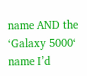name AND the ‘Galaxy 5000‘ name I’d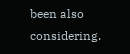been also considering.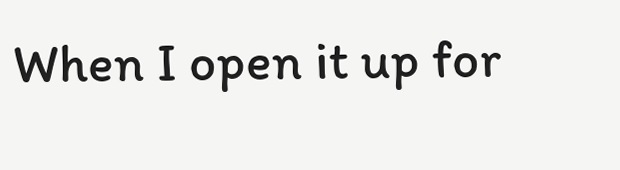When I open it up for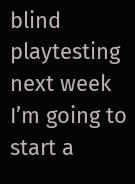blind playtesting next week I’m going to start a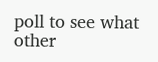poll to see what other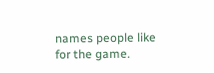names people like for the game.